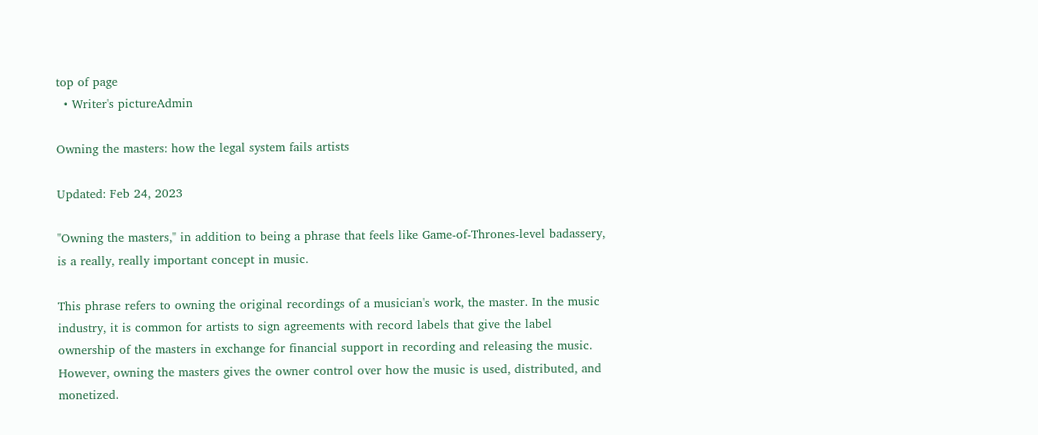top of page
  • Writer's pictureAdmin

Owning the masters: how the legal system fails artists

Updated: Feb 24, 2023

"Owning the masters," in addition to being a phrase that feels like Game-of-Thrones-level badassery, is a really, really important concept in music.

This phrase refers to owning the original recordings of a musician's work, the master. In the music industry, it is common for artists to sign agreements with record labels that give the label ownership of the masters in exchange for financial support in recording and releasing the music. However, owning the masters gives the owner control over how the music is used, distributed, and monetized.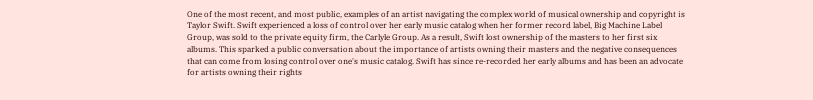One of the most recent, and most public, examples of an artist navigating the complex world of musical ownership and copyright is Taylor Swift. Swift experienced a loss of control over her early music catalog when her former record label, Big Machine Label Group, was sold to the private equity firm, the Carlyle Group. As a result, Swift lost ownership of the masters to her first six albums. This sparked a public conversation about the importance of artists owning their masters and the negative consequences that can come from losing control over one's music catalog. Swift has since re-recorded her early albums and has been an advocate for artists owning their rights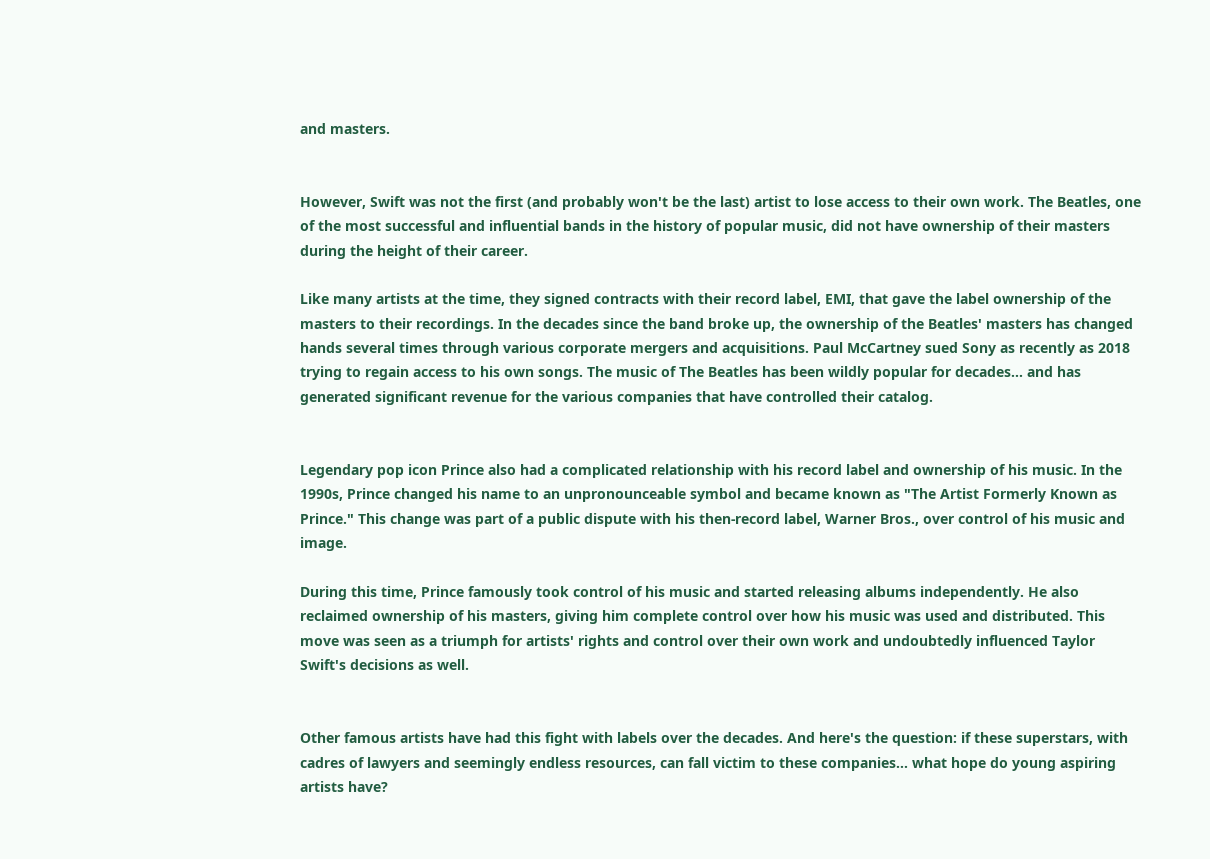and masters.


However, Swift was not the first (and probably won't be the last) artist to lose access to their own work. The Beatles, one of the most successful and influential bands in the history of popular music, did not have ownership of their masters during the height of their career.

Like many artists at the time, they signed contracts with their record label, EMI, that gave the label ownership of the masters to their recordings. In the decades since the band broke up, the ownership of the Beatles' masters has changed hands several times through various corporate mergers and acquisitions. Paul McCartney sued Sony as recently as 2018 trying to regain access to his own songs. The music of The Beatles has been wildly popular for decades... and has generated significant revenue for the various companies that have controlled their catalog.


Legendary pop icon Prince also had a complicated relationship with his record label and ownership of his music. In the 1990s, Prince changed his name to an unpronounceable symbol and became known as "The Artist Formerly Known as Prince." This change was part of a public dispute with his then-record label, Warner Bros., over control of his music and image.

During this time, Prince famously took control of his music and started releasing albums independently. He also reclaimed ownership of his masters, giving him complete control over how his music was used and distributed. This move was seen as a triumph for artists' rights and control over their own work and undoubtedly influenced Taylor Swift's decisions as well.


Other famous artists have had this fight with labels over the decades. And here's the question: if these superstars, with cadres of lawyers and seemingly endless resources, can fall victim to these companies... what hope do young aspiring artists have?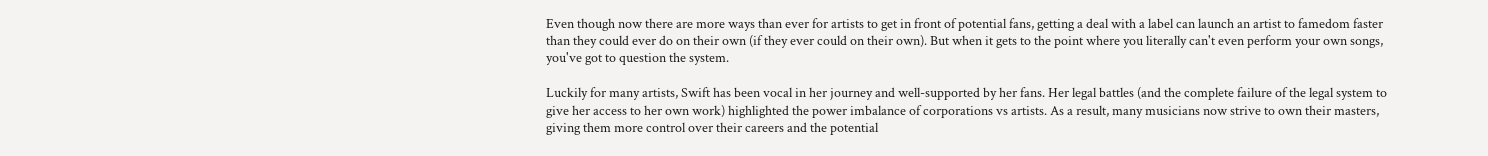Even though now there are more ways than ever for artists to get in front of potential fans, getting a deal with a label can launch an artist to famedom faster than they could ever do on their own (if they ever could on their own). But when it gets to the point where you literally can't even perform your own songs, you've got to question the system.

Luckily for many artists, Swift has been vocal in her journey and well-supported by her fans. Her legal battles (and the complete failure of the legal system to give her access to her own work) highlighted the power imbalance of corporations vs artists. As a result, many musicians now strive to own their masters, giving them more control over their careers and the potential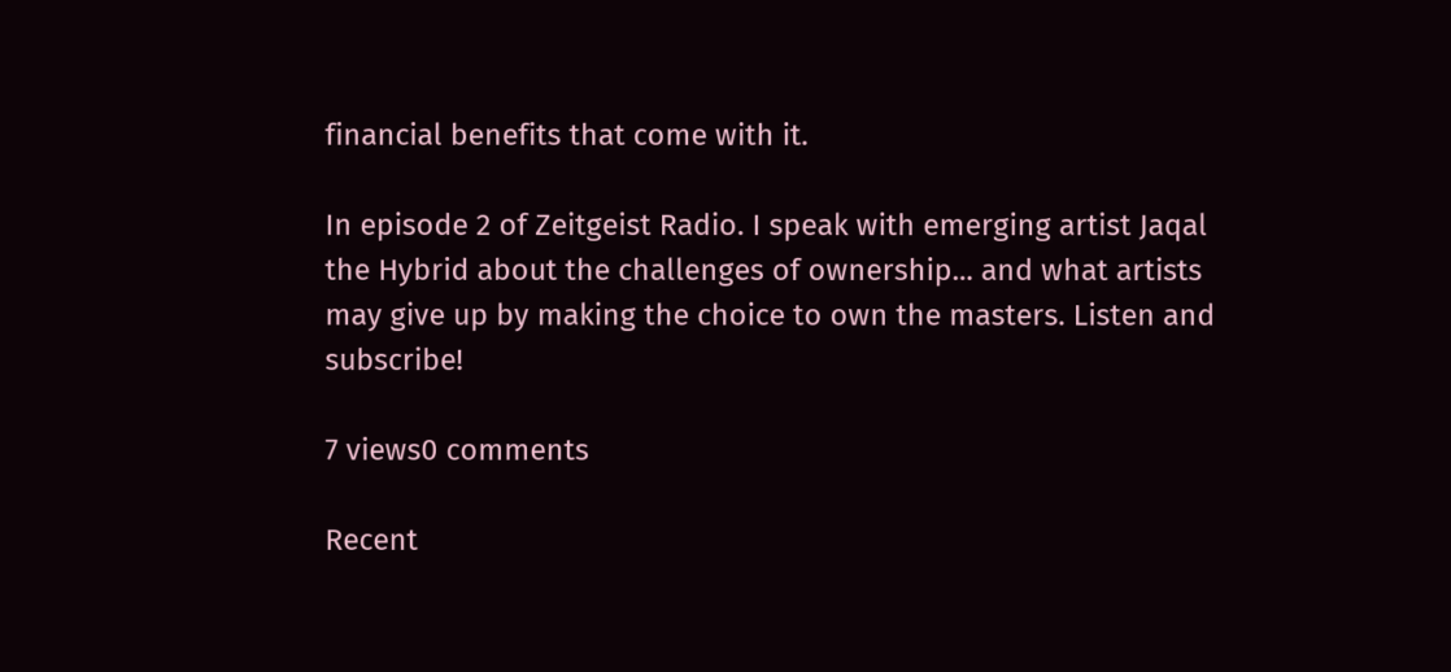financial benefits that come with it.

In episode 2 of Zeitgeist Radio. I speak with emerging artist Jaqal the Hybrid about the challenges of ownership... and what artists may give up by making the choice to own the masters. Listen and subscribe!

7 views0 comments

Recent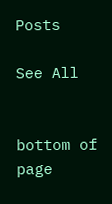Posts

See All


bottom of page